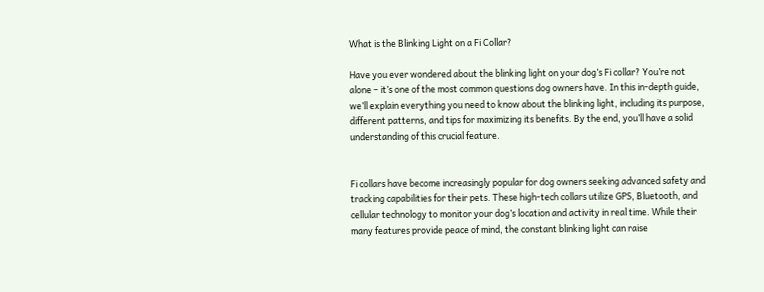What is the Blinking Light on a Fi Collar?

Have you ever wondered about the blinking light on your dog’s Fi collar? You’re not alone – it’s one of the most common questions dog owners have. In this in-depth guide, we’ll explain everything you need to know about the blinking light, including its purpose, different patterns, and tips for maximizing its benefits. By the end, you’ll have a solid understanding of this crucial feature.


Fi collars have become increasingly popular for dog owners seeking advanced safety and tracking capabilities for their pets. These high-tech collars utilize GPS, Bluetooth, and cellular technology to monitor your dog’s location and activity in real time. While their many features provide peace of mind, the constant blinking light can raise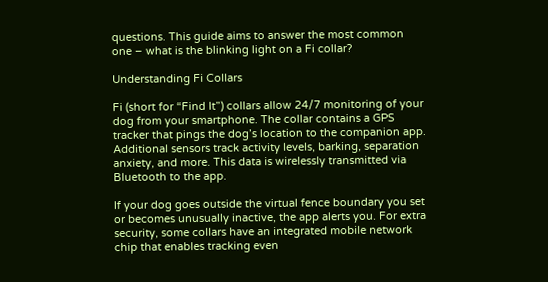questions. This guide aims to answer the most common one – what is the blinking light on a Fi collar?

Understanding Fi Collars

Fi (short for “Find It”) collars allow 24/7 monitoring of your dog from your smartphone. The collar contains a GPS tracker that pings the dog’s location to the companion app. Additional sensors track activity levels, barking, separation anxiety, and more. This data is wirelessly transmitted via Bluetooth to the app.

If your dog goes outside the virtual fence boundary you set or becomes unusually inactive, the app alerts you. For extra security, some collars have an integrated mobile network chip that enables tracking even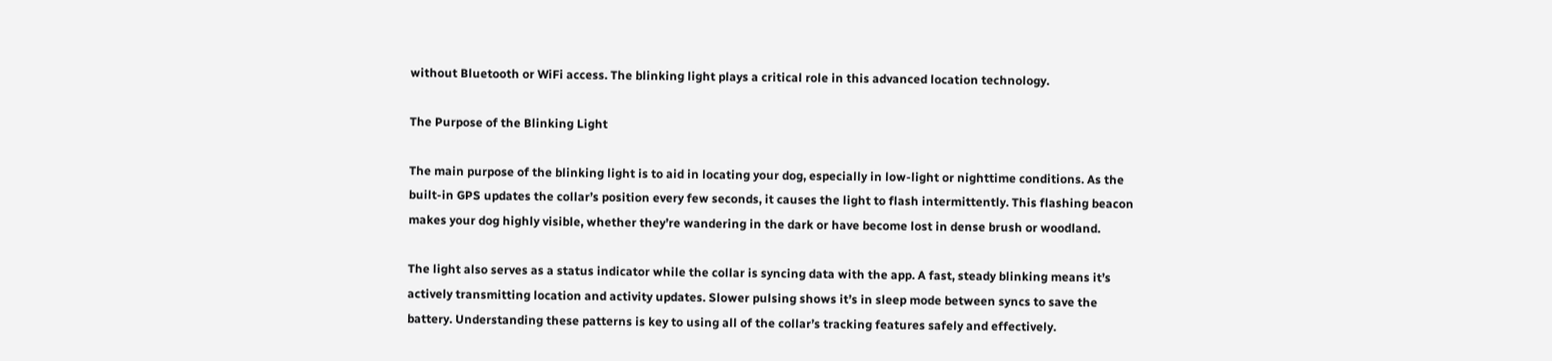without Bluetooth or WiFi access. The blinking light plays a critical role in this advanced location technology.

The Purpose of the Blinking Light

The main purpose of the blinking light is to aid in locating your dog, especially in low-light or nighttime conditions. As the built-in GPS updates the collar’s position every few seconds, it causes the light to flash intermittently. This flashing beacon makes your dog highly visible, whether they’re wandering in the dark or have become lost in dense brush or woodland.

The light also serves as a status indicator while the collar is syncing data with the app. A fast, steady blinking means it’s actively transmitting location and activity updates. Slower pulsing shows it’s in sleep mode between syncs to save the battery. Understanding these patterns is key to using all of the collar’s tracking features safely and effectively.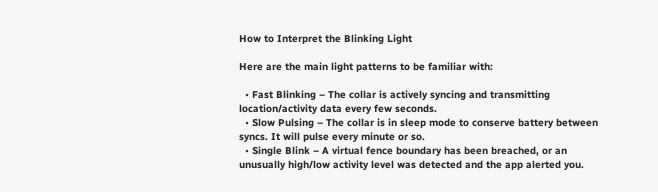How to Interpret the Blinking Light

Here are the main light patterns to be familiar with:

  • Fast Blinking – The collar is actively syncing and transmitting location/activity data every few seconds.
  • Slow Pulsing – The collar is in sleep mode to conserve battery between syncs. It will pulse every minute or so.
  • Single Blink – A virtual fence boundary has been breached, or an unusually high/low activity level was detected and the app alerted you.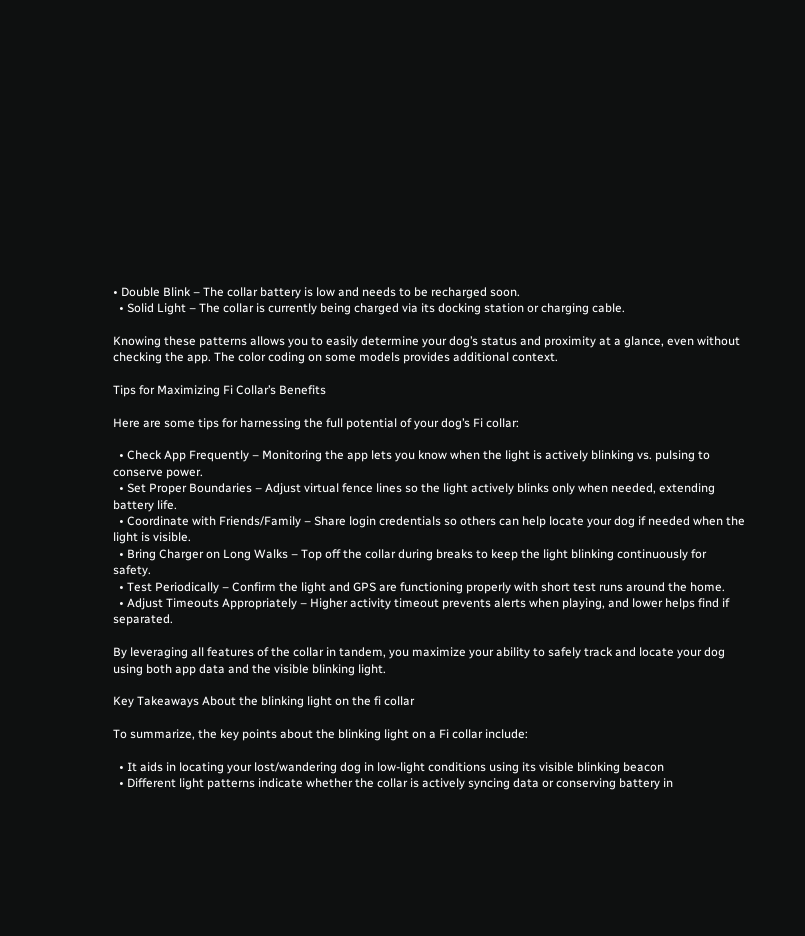• Double Blink – The collar battery is low and needs to be recharged soon.
  • Solid Light – The collar is currently being charged via its docking station or charging cable.

Knowing these patterns allows you to easily determine your dog’s status and proximity at a glance, even without checking the app. The color coding on some models provides additional context.

Tips for Maximizing Fi Collar’s Benefits

Here are some tips for harnessing the full potential of your dog’s Fi collar:

  • Check App Frequently – Monitoring the app lets you know when the light is actively blinking vs. pulsing to conserve power.
  • Set Proper Boundaries – Adjust virtual fence lines so the light actively blinks only when needed, extending battery life.
  • Coordinate with Friends/Family – Share login credentials so others can help locate your dog if needed when the light is visible.
  • Bring Charger on Long Walks – Top off the collar during breaks to keep the light blinking continuously for safety.
  • Test Periodically – Confirm the light and GPS are functioning properly with short test runs around the home.
  • Adjust Timeouts Appropriately – Higher activity timeout prevents alerts when playing, and lower helps find if separated.

By leveraging all features of the collar in tandem, you maximize your ability to safely track and locate your dog using both app data and the visible blinking light.

Key Takeaways About the blinking light on the fi collar

To summarize, the key points about the blinking light on a Fi collar include:

  • It aids in locating your lost/wandering dog in low-light conditions using its visible blinking beacon
  • Different light patterns indicate whether the collar is actively syncing data or conserving battery in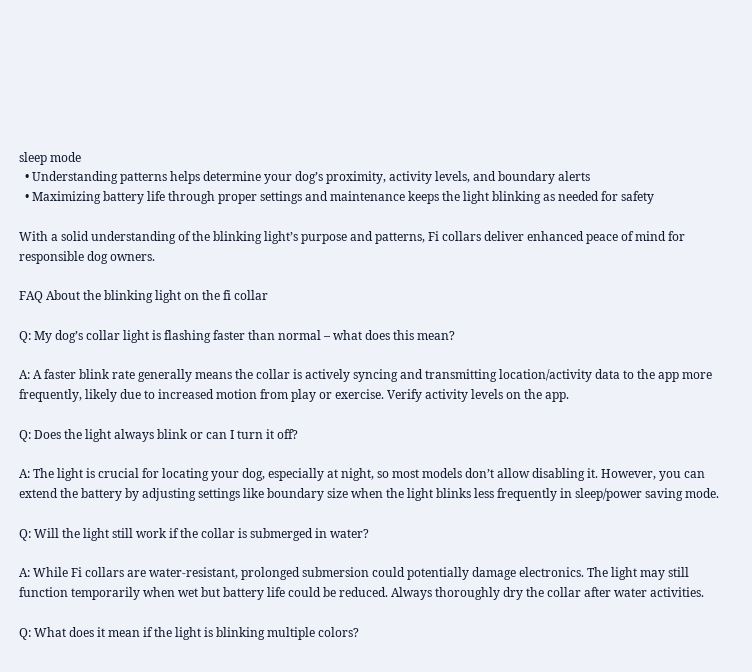sleep mode
  • Understanding patterns helps determine your dog’s proximity, activity levels, and boundary alerts
  • Maximizing battery life through proper settings and maintenance keeps the light blinking as needed for safety

With a solid understanding of the blinking light’s purpose and patterns, Fi collars deliver enhanced peace of mind for responsible dog owners.

FAQ About the blinking light on the fi collar

Q: My dog’s collar light is flashing faster than normal – what does this mean?

A: A faster blink rate generally means the collar is actively syncing and transmitting location/activity data to the app more frequently, likely due to increased motion from play or exercise. Verify activity levels on the app.

Q: Does the light always blink or can I turn it off?

A: The light is crucial for locating your dog, especially at night, so most models don’t allow disabling it. However, you can extend the battery by adjusting settings like boundary size when the light blinks less frequently in sleep/power saving mode.

Q: Will the light still work if the collar is submerged in water?

A: While Fi collars are water-resistant, prolonged submersion could potentially damage electronics. The light may still function temporarily when wet but battery life could be reduced. Always thoroughly dry the collar after water activities.

Q: What does it mean if the light is blinking multiple colors?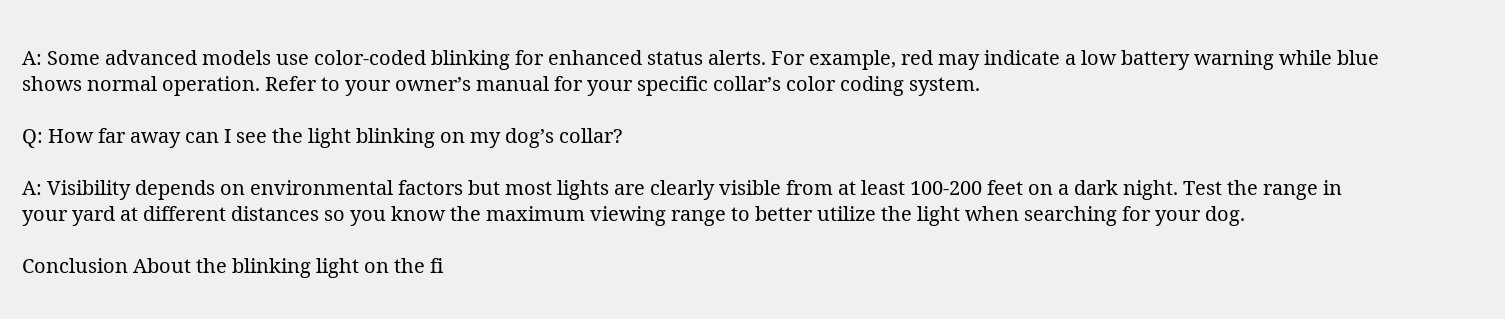A: Some advanced models use color-coded blinking for enhanced status alerts. For example, red may indicate a low battery warning while blue shows normal operation. Refer to your owner’s manual for your specific collar’s color coding system.

Q: How far away can I see the light blinking on my dog’s collar?

A: Visibility depends on environmental factors but most lights are clearly visible from at least 100-200 feet on a dark night. Test the range in your yard at different distances so you know the maximum viewing range to better utilize the light when searching for your dog.

Conclusion About the blinking light on the fi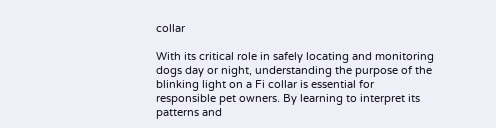collar

With its critical role in safely locating and monitoring dogs day or night, understanding the purpose of the blinking light on a Fi collar is essential for responsible pet owners. By learning to interpret its patterns and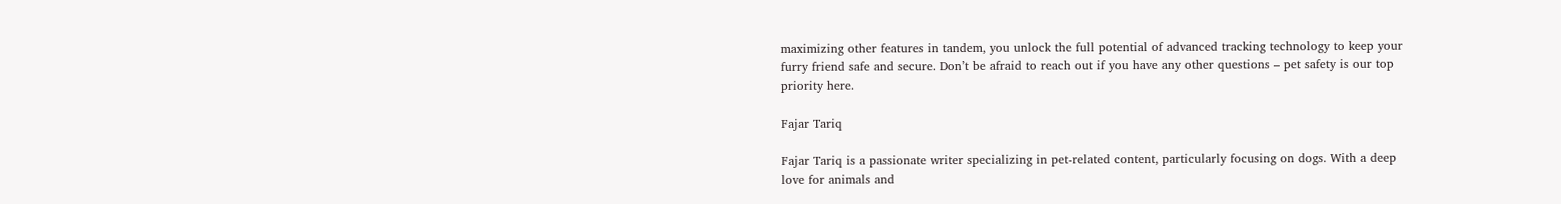maximizing other features in tandem, you unlock the full potential of advanced tracking technology to keep your furry friend safe and secure. Don’t be afraid to reach out if you have any other questions – pet safety is our top priority here.

Fajar Tariq

Fajar Tariq is a passionate writer specializing in pet-related content, particularly focusing on dogs. With a deep love for animals and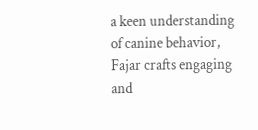a keen understanding of canine behavior, Fajar crafts engaging and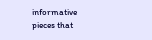informative pieces that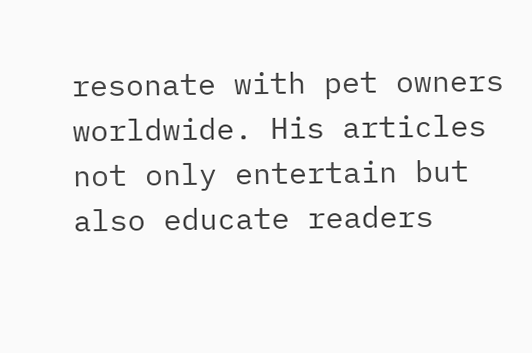resonate with pet owners worldwide. His articles not only entertain but also educate readers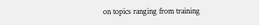on topics ranging from training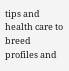tips and health care to breed profiles and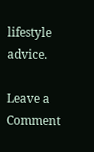lifestyle advice.

Leave a Comment